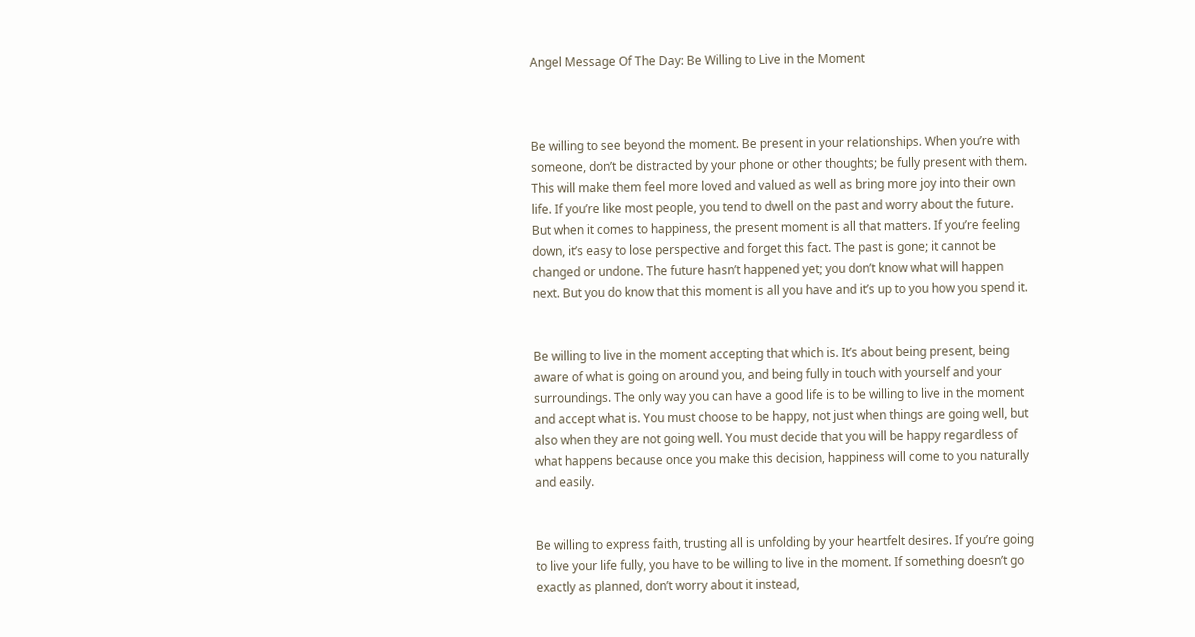Angel Message Of The Day: Be Willing to Live in the Moment



Be willing to see beyond the moment. Be present in your relationships. When you’re with someone, don’t be distracted by your phone or other thoughts; be fully present with them. This will make them feel more loved and valued as well as bring more joy into their own life. If you’re like most people, you tend to dwell on the past and worry about the future. But when it comes to happiness, the present moment is all that matters. If you’re feeling down, it’s easy to lose perspective and forget this fact. The past is gone; it cannot be changed or undone. The future hasn’t happened yet; you don’t know what will happen next. But you do know that this moment is all you have and it’s up to you how you spend it.


Be willing to live in the moment accepting that which is. It’s about being present, being aware of what is going on around you, and being fully in touch with yourself and your surroundings. The only way you can have a good life is to be willing to live in the moment and accept what is. You must choose to be happy, not just when things are going well, but also when they are not going well. You must decide that you will be happy regardless of what happens because once you make this decision, happiness will come to you naturally and easily.


Be willing to express faith, trusting all is unfolding by your heartfelt desires. If you’re going to live your life fully, you have to be willing to live in the moment. If something doesn’t go exactly as planned, don’t worry about it instead,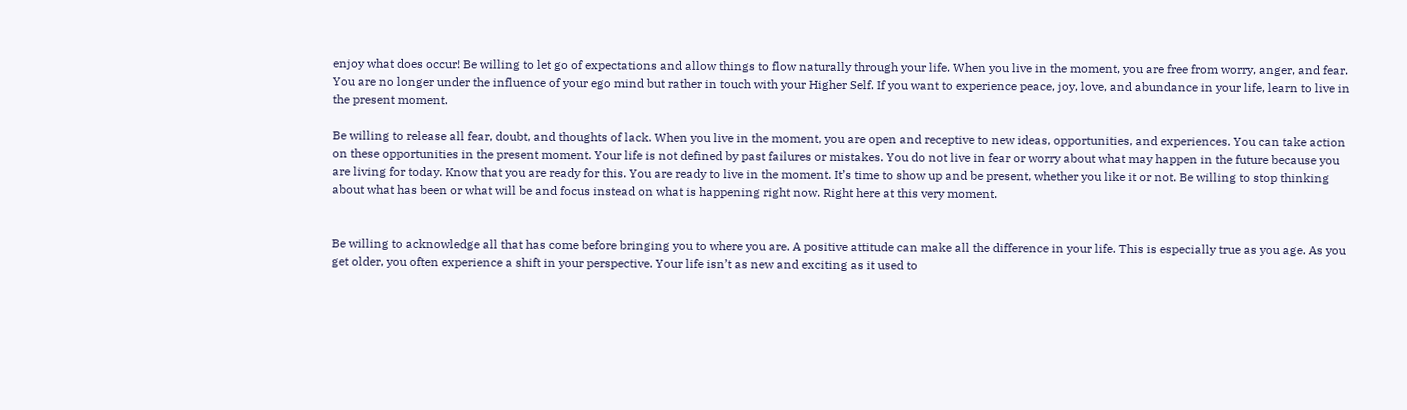enjoy what does occur! Be willing to let go of expectations and allow things to flow naturally through your life. When you live in the moment, you are free from worry, anger, and fear. You are no longer under the influence of your ego mind but rather in touch with your Higher Self. If you want to experience peace, joy, love, and abundance in your life, learn to live in the present moment.

Be willing to release all fear, doubt, and thoughts of lack. When you live in the moment, you are open and receptive to new ideas, opportunities, and experiences. You can take action on these opportunities in the present moment. Your life is not defined by past failures or mistakes. You do not live in fear or worry about what may happen in the future because you are living for today. Know that you are ready for this. You are ready to live in the moment. It’s time to show up and be present, whether you like it or not. Be willing to stop thinking about what has been or what will be and focus instead on what is happening right now. Right here at this very moment.


Be willing to acknowledge all that has come before bringing you to where you are. A positive attitude can make all the difference in your life. This is especially true as you age. As you get older, you often experience a shift in your perspective. Your life isn’t as new and exciting as it used to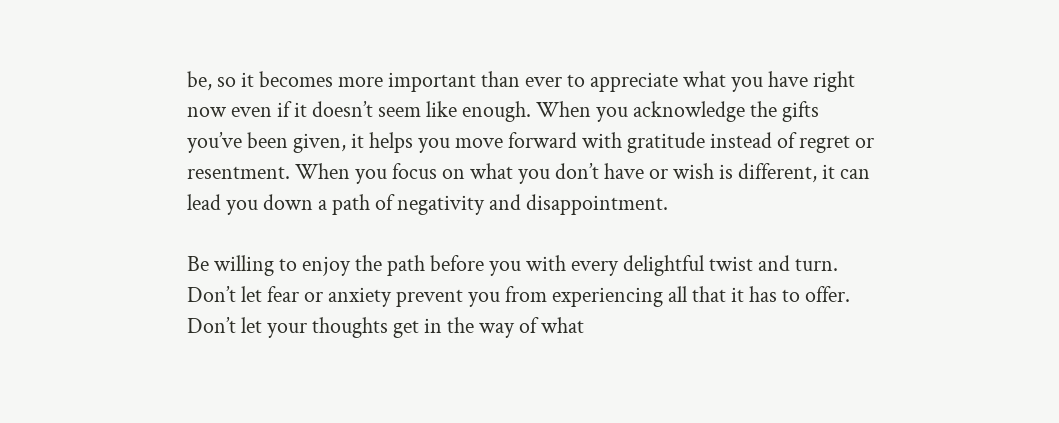be, so it becomes more important than ever to appreciate what you have right now even if it doesn’t seem like enough. When you acknowledge the gifts you’ve been given, it helps you move forward with gratitude instead of regret or resentment. When you focus on what you don’t have or wish is different, it can lead you down a path of negativity and disappointment.

Be willing to enjoy the path before you with every delightful twist and turn.  Don’t let fear or anxiety prevent you from experiencing all that it has to offer. Don’t let your thoughts get in the way of what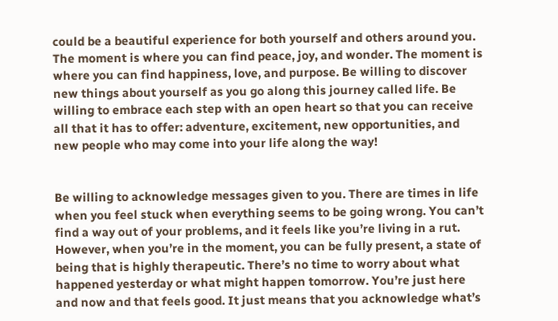could be a beautiful experience for both yourself and others around you. The moment is where you can find peace, joy, and wonder. The moment is where you can find happiness, love, and purpose. Be willing to discover new things about yourself as you go along this journey called life. Be willing to embrace each step with an open heart so that you can receive all that it has to offer: adventure, excitement, new opportunities, and new people who may come into your life along the way!


Be willing to acknowledge messages given to you. There are times in life when you feel stuck when everything seems to be going wrong. You can’t find a way out of your problems, and it feels like you’re living in a rut. However, when you’re in the moment, you can be fully present, a state of being that is highly therapeutic. There’s no time to worry about what happened yesterday or what might happen tomorrow. You’re just here and now and that feels good. It just means that you acknowledge what’s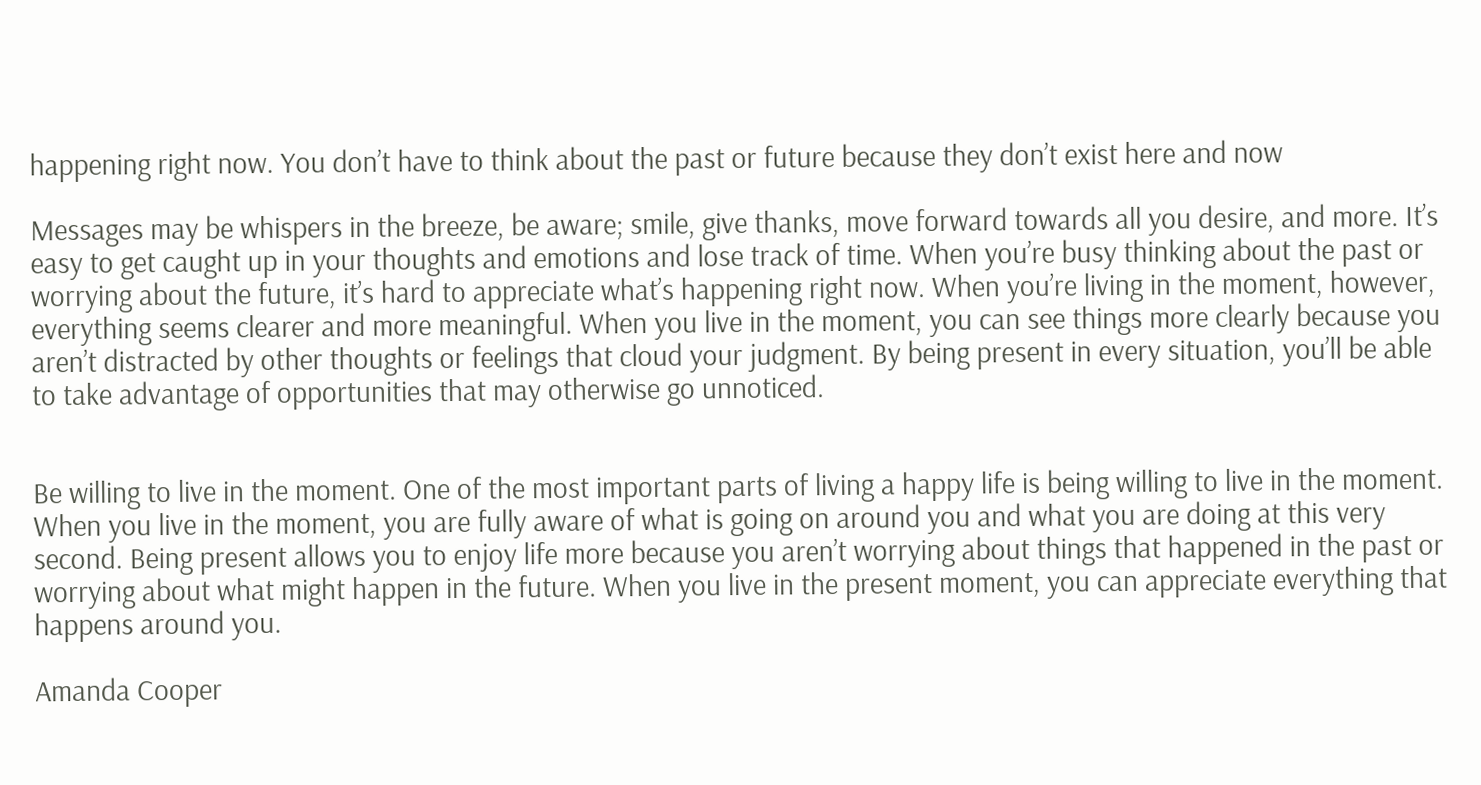happening right now. You don’t have to think about the past or future because they don’t exist here and now

Messages may be whispers in the breeze, be aware; smile, give thanks, move forward towards all you desire, and more. It’s easy to get caught up in your thoughts and emotions and lose track of time. When you’re busy thinking about the past or worrying about the future, it’s hard to appreciate what’s happening right now. When you’re living in the moment, however, everything seems clearer and more meaningful. When you live in the moment, you can see things more clearly because you aren’t distracted by other thoughts or feelings that cloud your judgment. By being present in every situation, you’ll be able to take advantage of opportunities that may otherwise go unnoticed.


Be willing to live in the moment. One of the most important parts of living a happy life is being willing to live in the moment. When you live in the moment, you are fully aware of what is going on around you and what you are doing at this very second. Being present allows you to enjoy life more because you aren’t worrying about things that happened in the past or worrying about what might happen in the future. When you live in the present moment, you can appreciate everything that happens around you.

Amanda Cooper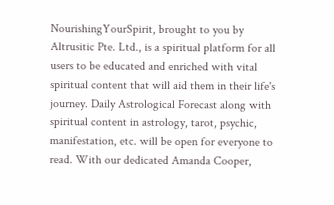NourishingYourSpirit, brought to you by Altrusitic Pte. Ltd., is a spiritual platform for all users to be educated and enriched with vital spiritual content that will aid them in their life's journey. Daily Astrological Forecast along with spiritual content in astrology, tarot, psychic, manifestation, etc. will be open for everyone to read. With our dedicated Amanda Cooper,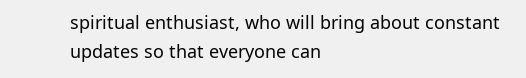spiritual enthusiast, who will bring about constant updates so that everyone can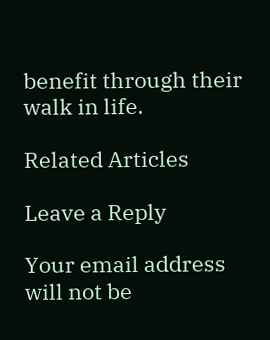benefit through their walk in life.

Related Articles

Leave a Reply

Your email address will not be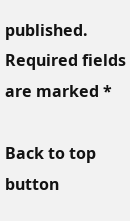published. Required fields are marked *

Back to top button